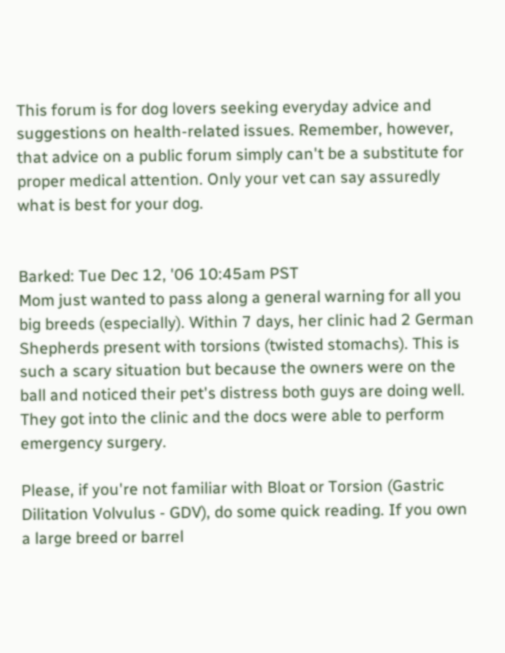This forum is for dog lovers seeking everyday advice and suggestions on health-related issues. Remember, however, that advice on a public forum simply can't be a substitute for proper medical attention. Only your vet can say assuredly what is best for your dog.


Barked: Tue Dec 12, '06 10:45am PST
Mom just wanted to pass along a general warning for all you big breeds (especially). Within 7 days, her clinic had 2 German Shepherds present with torsions (twisted stomachs). This is such a scary situation but because the owners were on the ball and noticed their pet's distress both guys are doing well. They got into the clinic and the docs were able to perform emergency surgery.

Please, if you're not familiar with Bloat or Torsion (Gastric Dilitation Volvulus - GDV), do some quick reading. If you own a large breed or barrel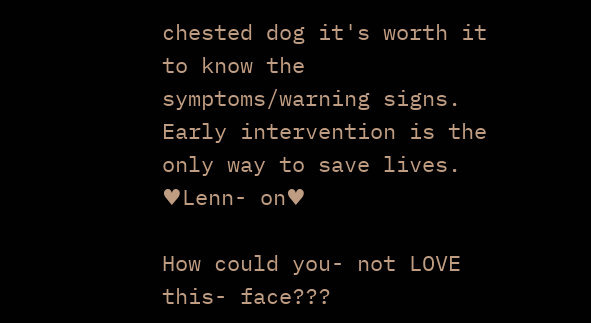chested dog it's worth it to know the symptoms/warning signs. Early intervention is the only way to save lives.
♥Lenn- on♥

How could you- not LOVE this- face???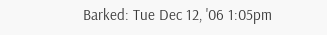Barked: Tue Dec 12, '06 1:05pm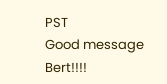PST
Good message Bert!!!!